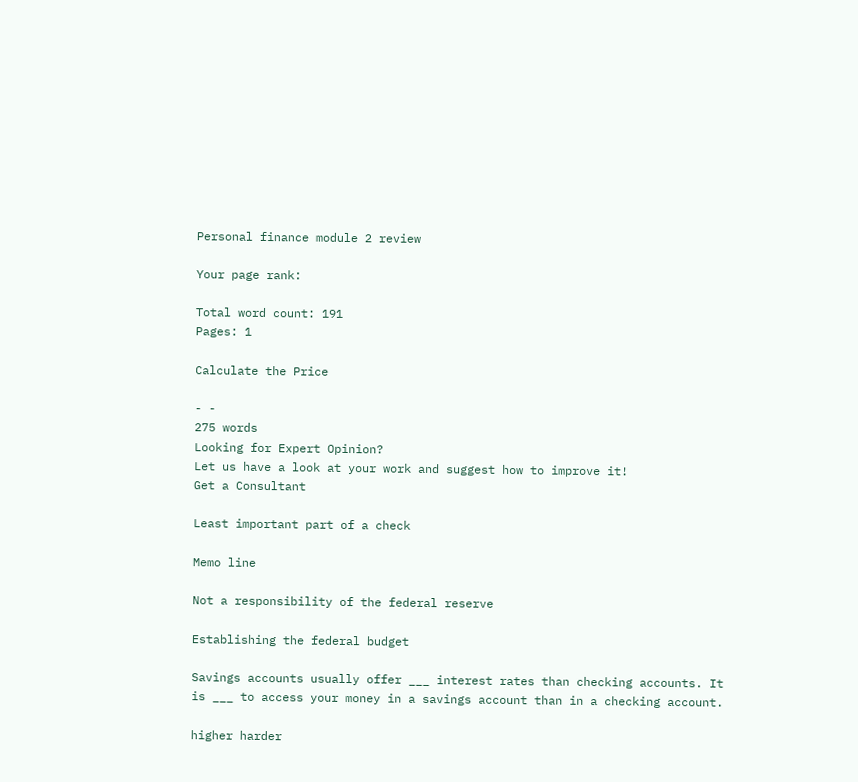Personal finance module 2 review

Your page rank:

Total word count: 191
Pages: 1

Calculate the Price

- -
275 words
Looking for Expert Opinion?
Let us have a look at your work and suggest how to improve it!
Get a Consultant

Least important part of a check

Memo line

Not a responsibility of the federal reserve

Establishing the federal budget

Savings accounts usually offer ___ interest rates than checking accounts. It is ___ to access your money in a savings account than in a checking account.

higher harder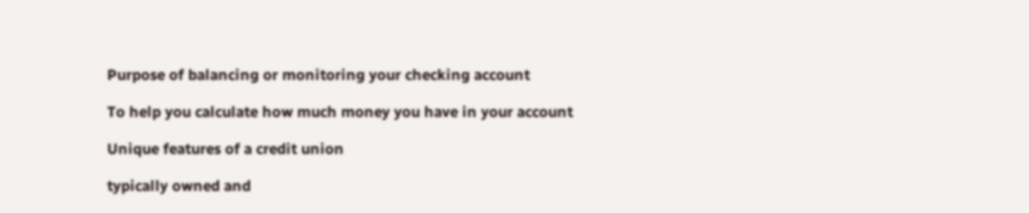Purpose of balancing or monitoring your checking account

To help you calculate how much money you have in your account

Unique features of a credit union

typically owned and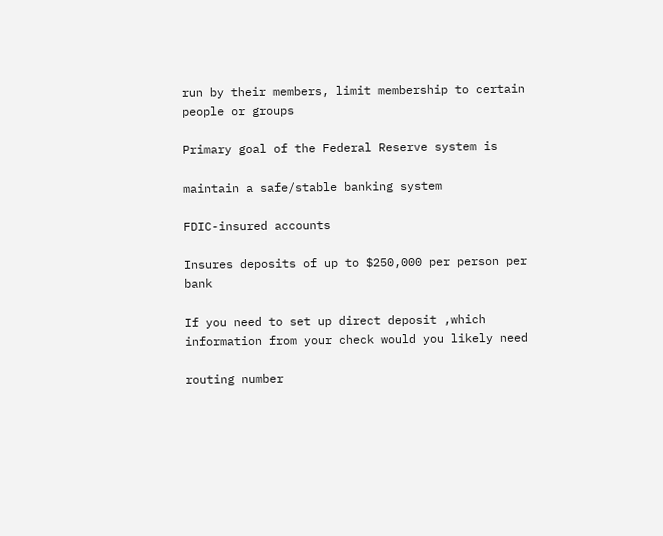run by their members, limit membership to certain people or groups

Primary goal of the Federal Reserve system is

maintain a safe/stable banking system

FDIC-insured accounts

Insures deposits of up to $250,000 per person per bank

If you need to set up direct deposit ,which information from your check would you likely need

routing number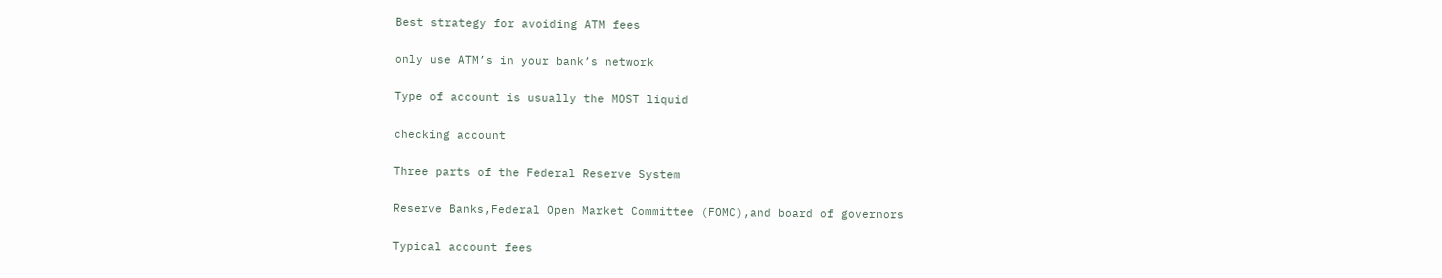Best strategy for avoiding ATM fees

only use ATM’s in your bank’s network

Type of account is usually the MOST liquid

checking account

Three parts of the Federal Reserve System

Reserve Banks,Federal Open Market Committee (FOMC),and board of governors

Typical account fees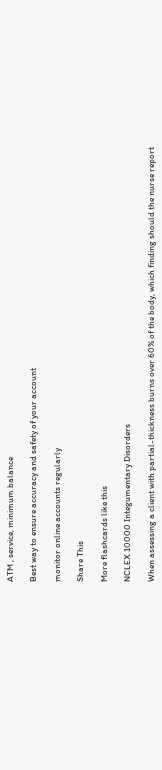ATM , service, minimum balance

Best way to ensure accuracy and safety of your account

monitor online accounts regularly

Share This

More flashcards like this

NCLEX 10000 Integumentary Disorders

When assessing a client with partial-thickness burns over 60% of the body, which finding should the nurse report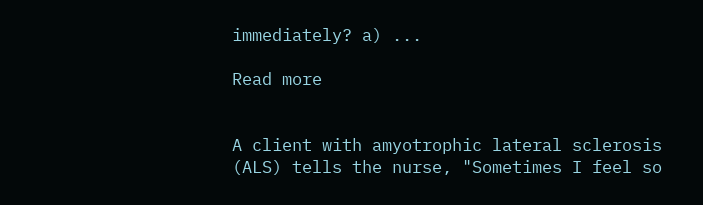immediately? a) ...

Read more


A client with amyotrophic lateral sclerosis (ALS) tells the nurse, "Sometimes I feel so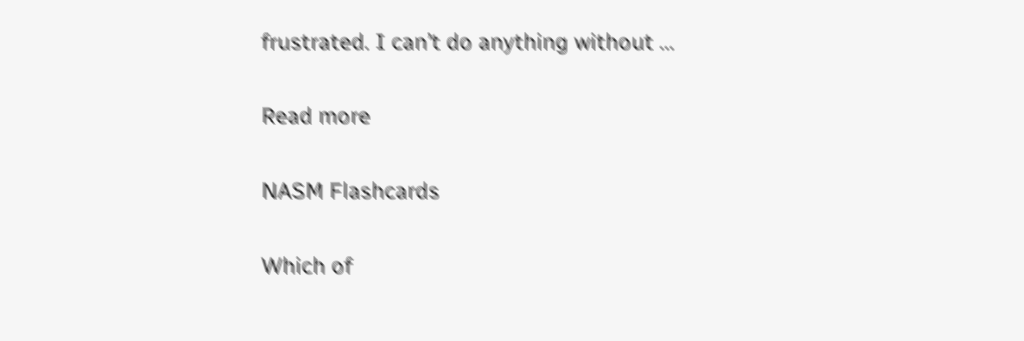frustrated. I can’t do anything without ...

Read more

NASM Flashcards

Which of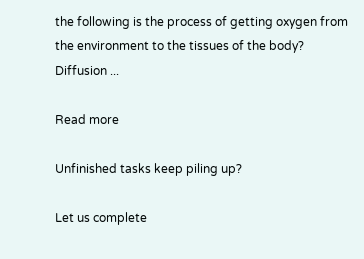the following is the process of getting oxygen from the environment to the tissues of the body? Diffusion ...

Read more

Unfinished tasks keep piling up?

Let us complete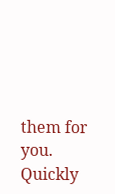them for you. Quickly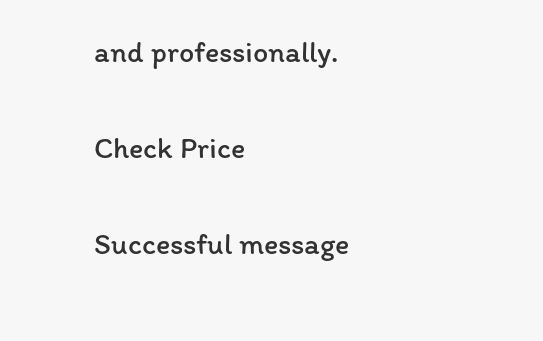and professionally.

Check Price

Successful message